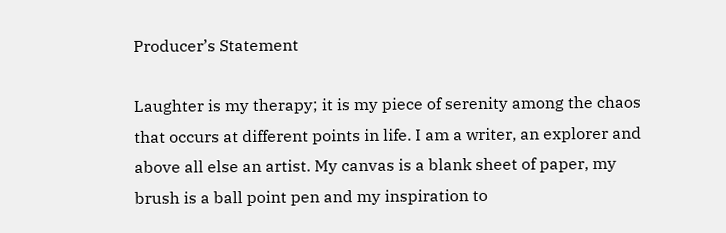Producer’s Statement

Laughter is my therapy; it is my piece of serenity among the chaos that occurs at different points in life. I am a writer, an explorer and above all else an artist. My canvas is a blank sheet of paper, my brush is a ball point pen and my inspiration to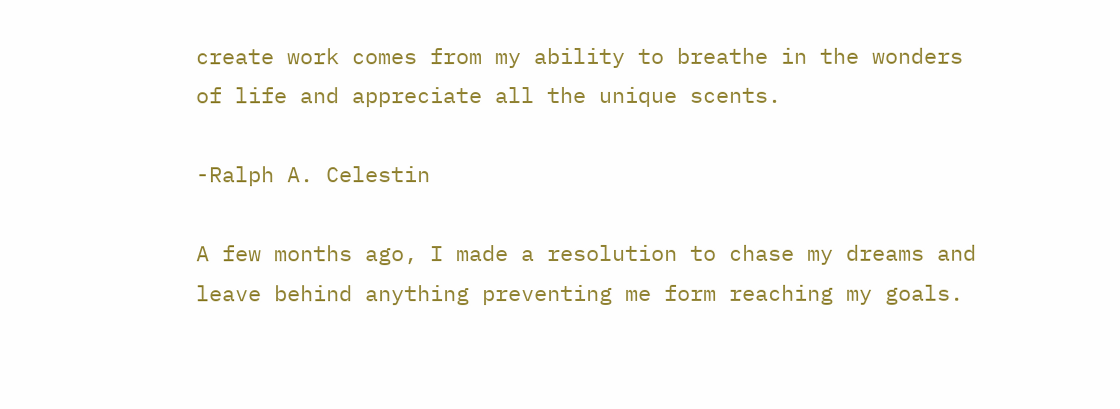create work comes from my ability to breathe in the wonders of life and appreciate all the unique scents.

-Ralph A. Celestin

A few months ago, I made a resolution to chase my dreams and leave behind anything preventing me form reaching my goals.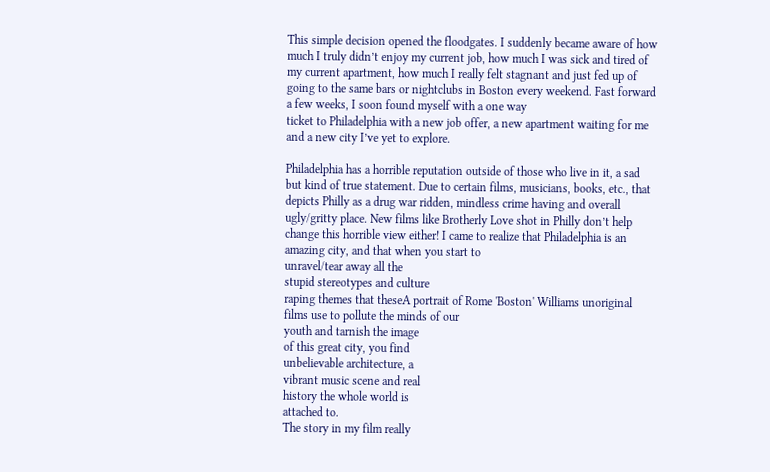This simple decision opened the floodgates. I suddenly became aware of how much I truly didn’t enjoy my current job, how much I was sick and tired of my current apartment, how much I really felt stagnant and just fed up of going to the same bars or nightclubs in Boston every weekend. Fast forward a few weeks, I soon found myself with a one way
ticket to Philadelphia with a new job offer, a new apartment waiting for me
and a new city I’ve yet to explore.

Philadelphia has a horrible reputation outside of those who live in it, a sad
but kind of true statement. Due to certain films, musicians, books, etc., that
depicts Philly as a drug war ridden, mindless crime having and overall
ugly/gritty place. New films like Brotherly Love shot in Philly don’t help
change this horrible view either! I came to realize that Philadelphia is an
amazing city, and that when you start to
unravel/tear away all the
stupid stereotypes and culture
raping themes that theseA portrait of Rome 'Boston' Williams unoriginal films use to pollute the minds of our
youth and tarnish the image
of this great city, you find
unbelievable architecture, a
vibrant music scene and real
history the whole world is
attached to.
The story in my film really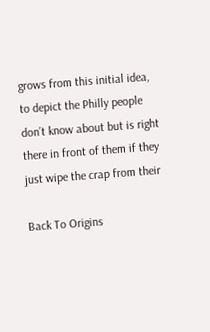grows from this initial idea,
to depict the Philly people
don’t know about but is right
there in front of them if they
just wipe the crap from their

Back To Origins